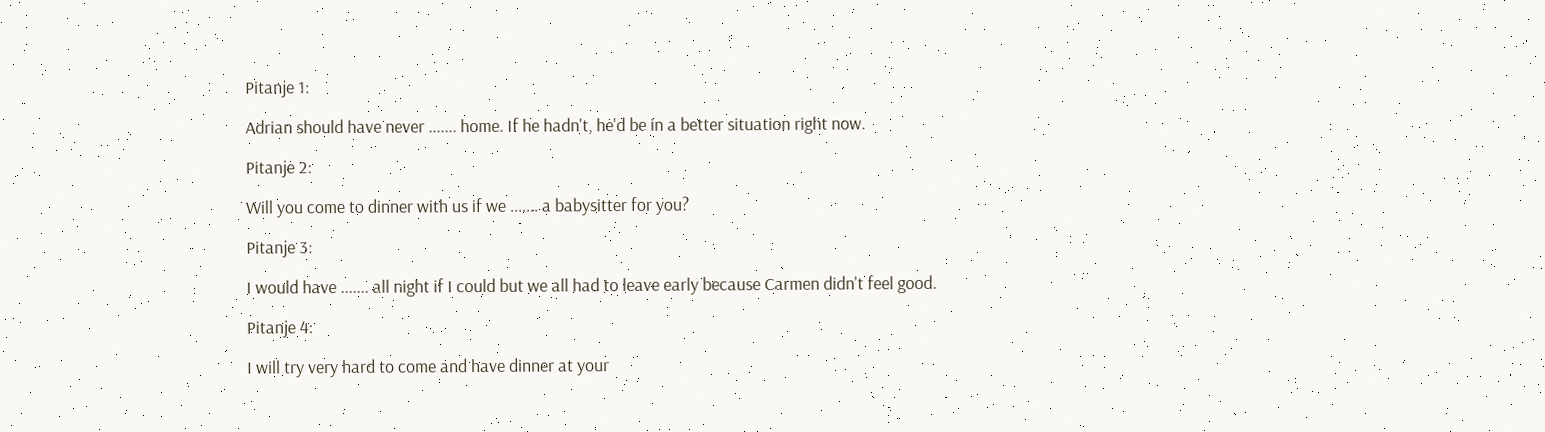Pitanje 1:

Adrian should have never ....... home. If he hadn't, he'd be in a better situation right now.

Pitanje 2:

Will you come to dinner with us if we ....... a babysitter for you?

Pitanje 3:

I would have ....... all night if I could but we all had to leave early because Carmen didn't feel good.

Pitanje 4:

I will try very hard to come and have dinner at your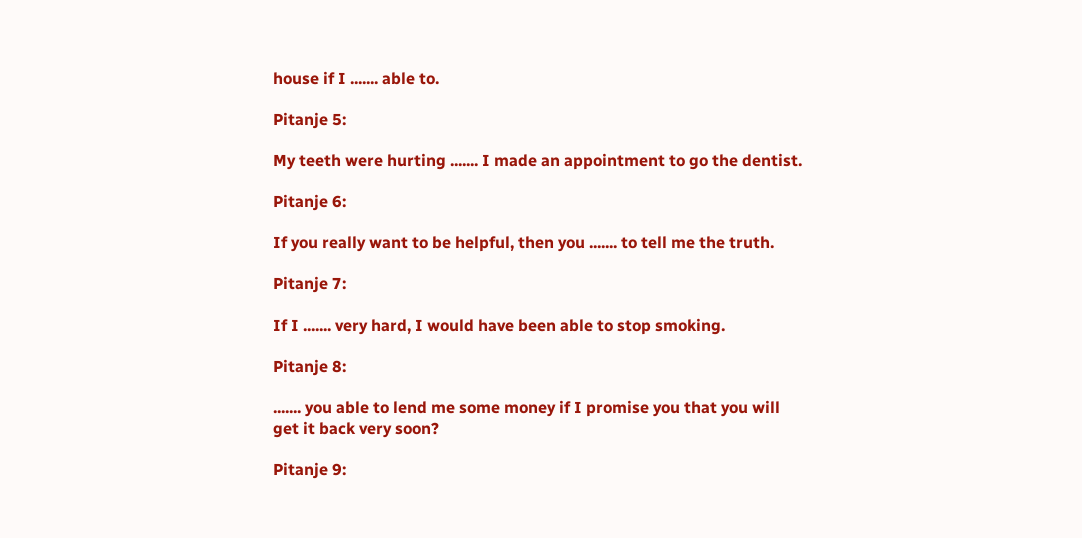house if I ....... able to.

Pitanje 5:

My teeth were hurting ....... I made an appointment to go the dentist.

Pitanje 6:

If you really want to be helpful, then you ....... to tell me the truth.

Pitanje 7:

If I ....... very hard, I would have been able to stop smoking.

Pitanje 8:

....... you able to lend me some money if I promise you that you will get it back very soon?

Pitanje 9: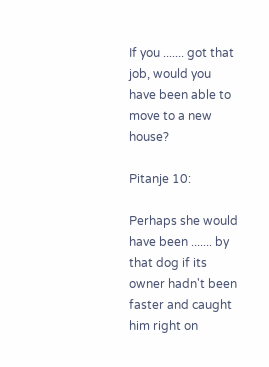If you ....... got that job, would you have been able to move to a new house?

Pitanje 10:

Perhaps she would have been ....... by that dog if its owner hadn't been faster and caught him right on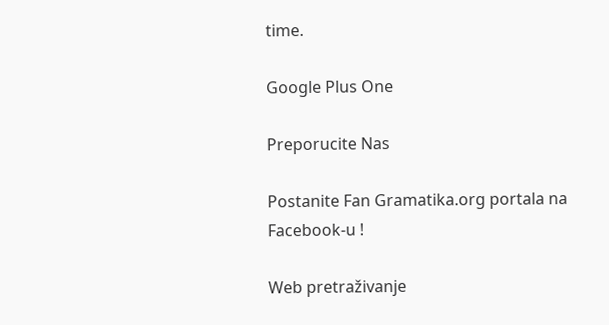time.

Google Plus One

Preporucite Nas

Postanite Fan Gramatika.org portala na Facebook-u !

Web pretraživanje